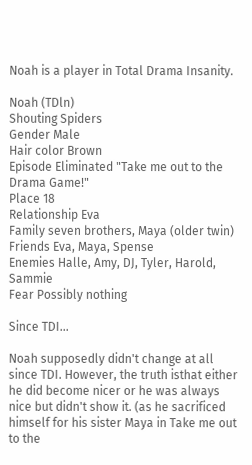Noah is a player in Total Drama Insanity.

Noah (TDln)
Shouting Spiders
Gender Male
Hair color Brown
Episode Eliminated "Take me out to the Drama Game!"
Place 18
Relationship Eva
Family seven brothers, Maya (older twin)
Friends Eva, Maya, Spense
Enemies Halle, Amy, DJ, Tyler, Harold, Sammie
Fear Possibly nothing

Since TDI...

Noah supposedly didn't change at all since TDI. However, the truth isthat either he did become nicer or he was always nice but didn't show it. (as he sacrificed himself for his sister Maya in Take me out to the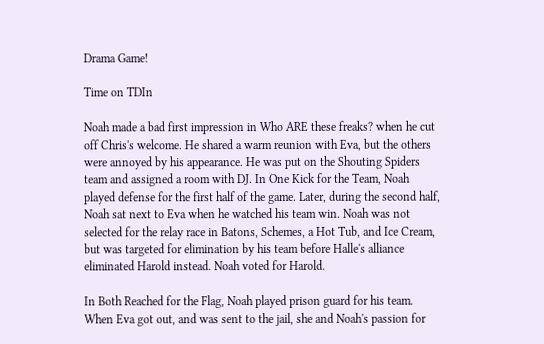Drama Game!

Time on TDIn

Noah made a bad first impression in Who ARE these freaks? when he cut off Chris's welcome. He shared a warm reunion with Eva, but the others were annoyed by his appearance. He was put on the Shouting Spiders team and assigned a room with DJ. In One Kick for the Team, Noah played defense for the first half of the game. Later, during the second half, Noah sat next to Eva when he watched his team win. Noah was not selected for the relay race in Batons, Schemes, a Hot Tub, and Ice Cream, but was targeted for elimination by his team before Halle's alliance eliminated Harold instead. Noah voted for Harold.

In Both Reached for the Flag, Noah played prison guard for his team. When Eva got out, and was sent to the jail, she and Noah's passion for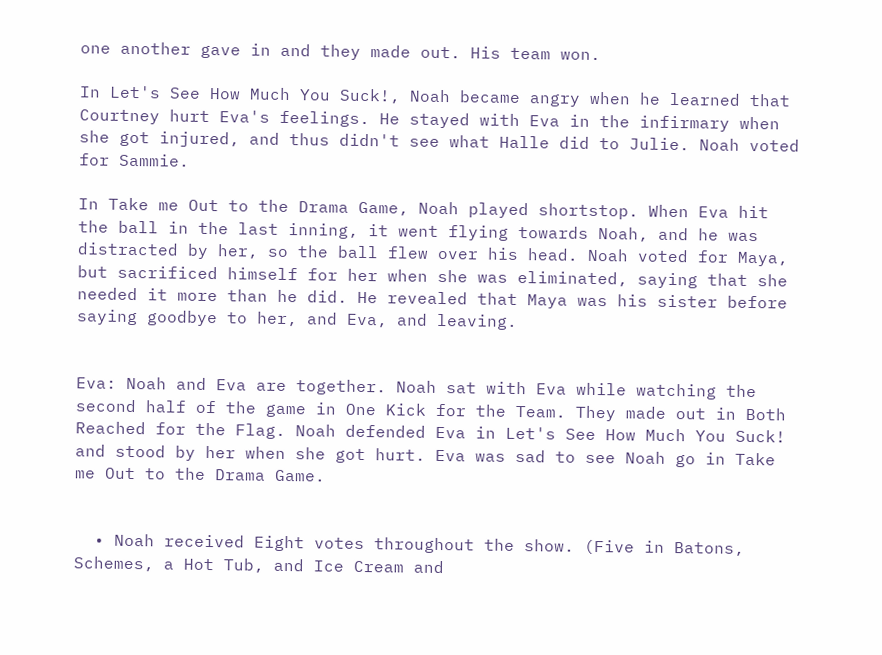one another gave in and they made out. His team won.

In Let's See How Much You Suck!, Noah became angry when he learned that Courtney hurt Eva's feelings. He stayed with Eva in the infirmary when she got injured, and thus didn't see what Halle did to Julie. Noah voted for Sammie.

In Take me Out to the Drama Game, Noah played shortstop. When Eva hit the ball in the last inning, it went flying towards Noah, and he was distracted by her, so the ball flew over his head. Noah voted for Maya, but sacrificed himself for her when she was eliminated, saying that she needed it more than he did. He revealed that Maya was his sister before saying goodbye to her, and Eva, and leaving.


Eva: Noah and Eva are together. Noah sat with Eva while watching the second half of the game in One Kick for the Team. They made out in Both Reached for the Flag. Noah defended Eva in Let's See How Much You Suck! and stood by her when she got hurt. Eva was sad to see Noah go in Take me Out to the Drama Game.


  • Noah received Eight votes throughout the show. (Five in Batons, Schemes, a Hot Tub, and Ice Cream and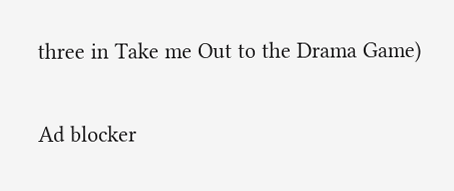three in Take me Out to the Drama Game)

Ad blocker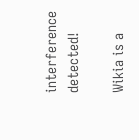interference detected!

Wikia is a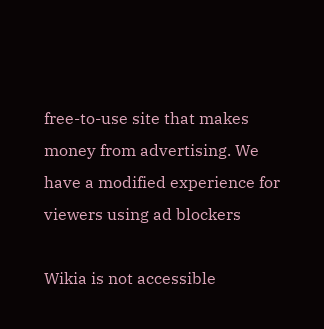free-to-use site that makes money from advertising. We have a modified experience for viewers using ad blockers

Wikia is not accessible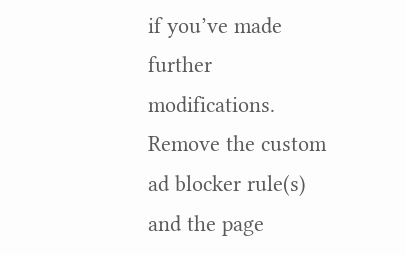if you’ve made further modifications. Remove the custom ad blocker rule(s) and the page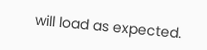will load as expected.